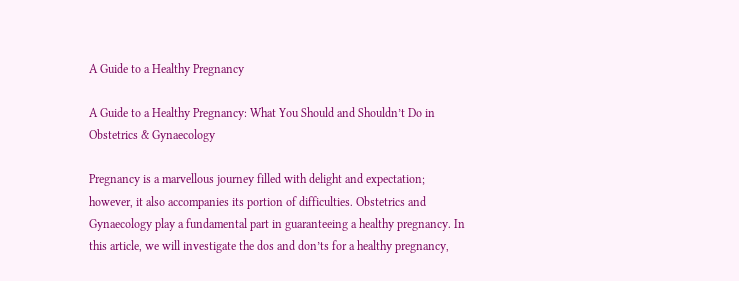A Guide to a Healthy Pregnancy

A Guide to a Healthy Pregnancy: What You Should and Shouldn’t Do in Obstetrics & Gynaecology

Pregnancy is a marvellous journey filled with delight and expectation; however, it also accompanies its portion of difficulties. Obstetrics and Gynaecology play a fundamental part in guaranteeing a healthy pregnancy. In this article, we will investigate the dos and don’ts for a healthy pregnancy,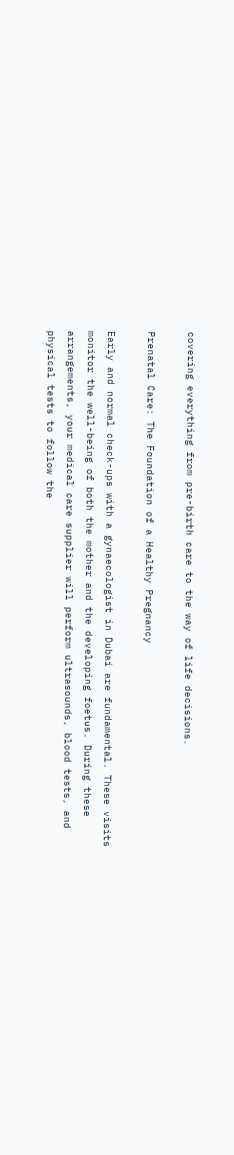covering everything from pre-birth care to the way of life decisions.

Prenatal Care: The Foundation of a Healthy Pregnancy

Early and normal check-ups with a gynaecologist in Dubai are fundamental. These visits monitor the well-being of both the mother and the developing foetus. During these arrangements, your medical care supplier will perform ultrasounds, blood tests, and physical tests to follow the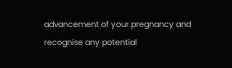advancement of your pregnancy and recognise any potential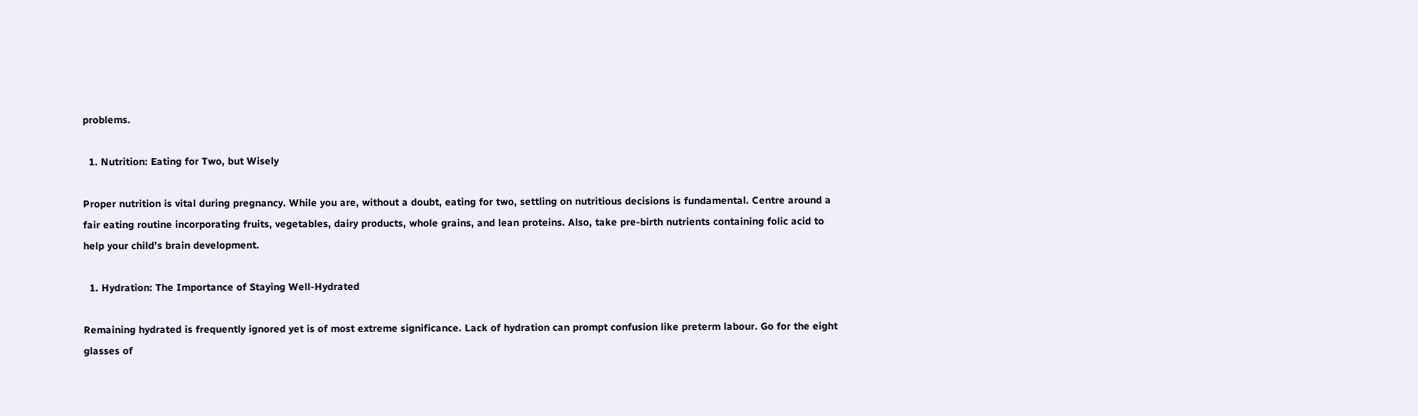problems.

  1. Nutrition: Eating for Two, but Wisely

Proper nutrition is vital during pregnancy. While you are, without a doubt, eating for two, settling on nutritious decisions is fundamental. Centre around a fair eating routine incorporating fruits, vegetables, dairy products, whole grains, and lean proteins. Also, take pre-birth nutrients containing folic acid to help your child’s brain development.

  1. Hydration: The Importance of Staying Well-Hydrated

Remaining hydrated is frequently ignored yet is of most extreme significance. Lack of hydration can prompt confusion like preterm labour. Go for the eight glasses of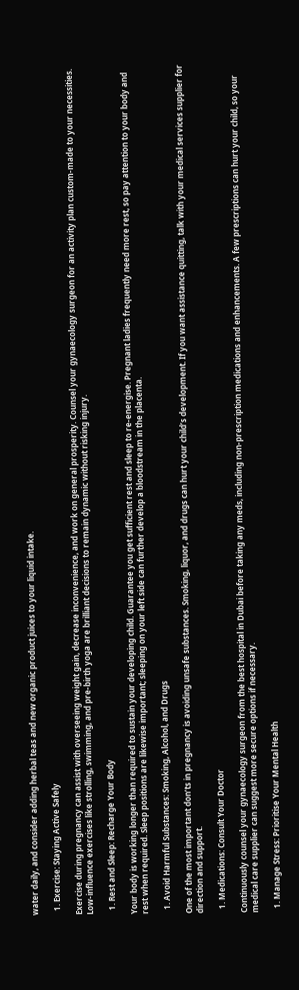water daily, and consider adding herbal teas and new organic product juices to your liquid intake.

  1. Exercise: Staying Active Safely

Exercise during pregnancy can assist with overseeing weight gain, decrease inconvenience, and work on general prosperity. Counsel your gynaecology surgeon for an activity plan custom-made to your necessities. Low-influence exercises like strolling, swimming, and pre-birth yoga are brilliant decisions to remain dynamic without risking injury.

  1. Rest and Sleep: Recharge Your Body

Your body is working longer than required to sustain your developing child. Guarantee you get sufficient rest and sleep to re-energise. Pregnant ladies frequently need more rest, so pay attention to your body and rest when required. Sleep positions are likewise important; sleeping on your left side can further develop a bloodstream in the placenta.

  1. Avoid Harmful Substances: Smoking, Alcohol, and Drugs

One of the most important don’ts in pregnancy is avoiding unsafe substances. Smoking, liquor, and drugs can hurt your child’s development. If you want assistance quitting, talk with your medical services supplier for direction and support.

  1. Medications: Consult Your Doctor

Continuously counsel your gynaecology surgeon from the best hospital in Dubai before taking any meds, including non-prescription medications and enhancements. A few prescriptions can hurt your child, so your medical care supplier can suggest more secure options if necessary.

  1. Manage Stress: Prioritise Your Mental Health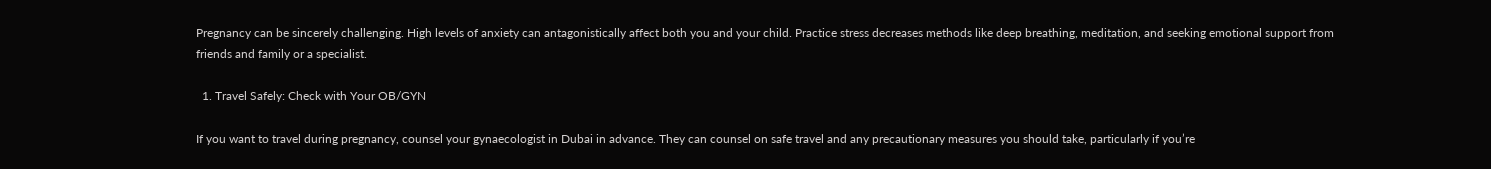Pregnancy can be sincerely challenging. High levels of anxiety can antagonistically affect both you and your child. Practice stress decreases methods like deep breathing, meditation, and seeking emotional support from friends and family or a specialist.

  1. Travel Safely: Check with Your OB/GYN

If you want to travel during pregnancy, counsel your gynaecologist in Dubai in advance. They can counsel on safe travel and any precautionary measures you should take, particularly if you’re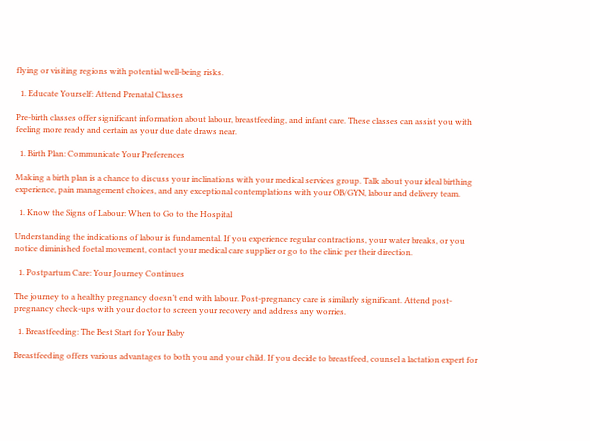flying or visiting regions with potential well-being risks.

  1. Educate Yourself: Attend Prenatal Classes

Pre-birth classes offer significant information about labour, breastfeeding, and infant care. These classes can assist you with feeling more ready and certain as your due date draws near.

  1. Birth Plan: Communicate Your Preferences

Making a birth plan is a chance to discuss your inclinations with your medical services group. Talk about your ideal birthing experience, pain management choices, and any exceptional contemplations with your OB/GYN, labour and delivery team.

  1. Know the Signs of Labour: When to Go to the Hospital

Understanding the indications of labour is fundamental. If you experience regular contractions, your water breaks, or you notice diminished foetal movement, contact your medical care supplier or go to the clinic per their direction.

  1. Postpartum Care: Your Journey Continues

The journey to a healthy pregnancy doesn’t end with labour. Post-pregnancy care is similarly significant. Attend post-pregnancy check-ups with your doctor to screen your recovery and address any worries.

  1. Breastfeeding: The Best Start for Your Baby

Breastfeeding offers various advantages to both you and your child. If you decide to breastfeed, counsel a lactation expert for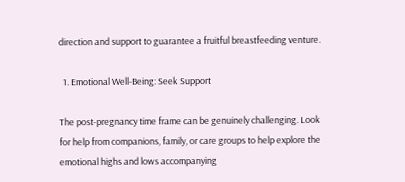direction and support to guarantee a fruitful breastfeeding venture.

  1. Emotional Well-Being: Seek Support

The post-pregnancy time frame can be genuinely challenging. Look for help from companions, family, or care groups to help explore the emotional highs and lows accompanying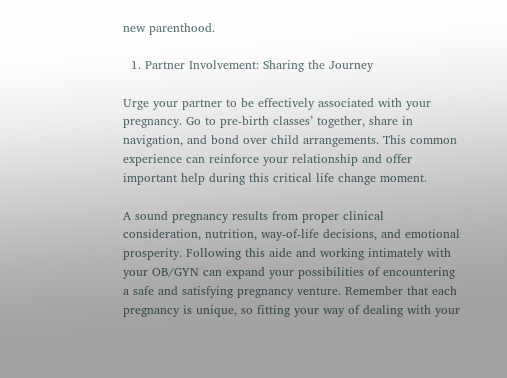new parenthood.

  1. Partner Involvement: Sharing the Journey

Urge your partner to be effectively associated with your pregnancy. Go to pre-birth classes’ together, share in navigation, and bond over child arrangements. This common experience can reinforce your relationship and offer important help during this critical life change moment.

A sound pregnancy results from proper clinical consideration, nutrition, way-of-life decisions, and emotional prosperity. Following this aide and working intimately with your OB/GYN can expand your possibilities of encountering a safe and satisfying pregnancy venture. Remember that each pregnancy is unique, so fitting your way of dealing with your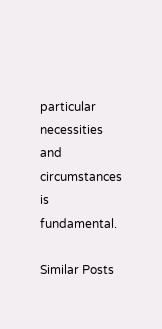particular necessities and circumstances is fundamental.

Similar Posts